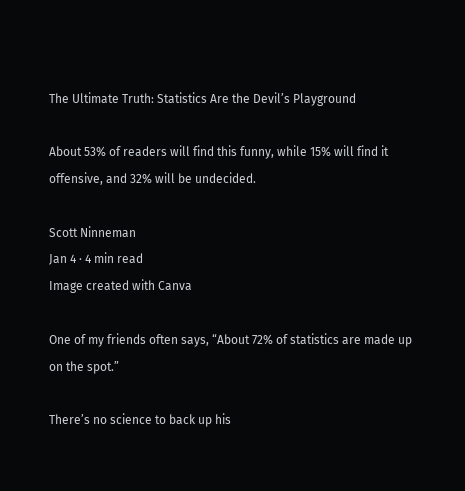The Ultimate Truth: Statistics Are the Devil’s Playground

About 53% of readers will find this funny, while 15% will find it offensive, and 32% will be undecided.

Scott Ninneman
Jan 4 · 4 min read
Image created with Canva

One of my friends often says, “About 72% of statistics are made up on the spot.”

There’s no science to back up his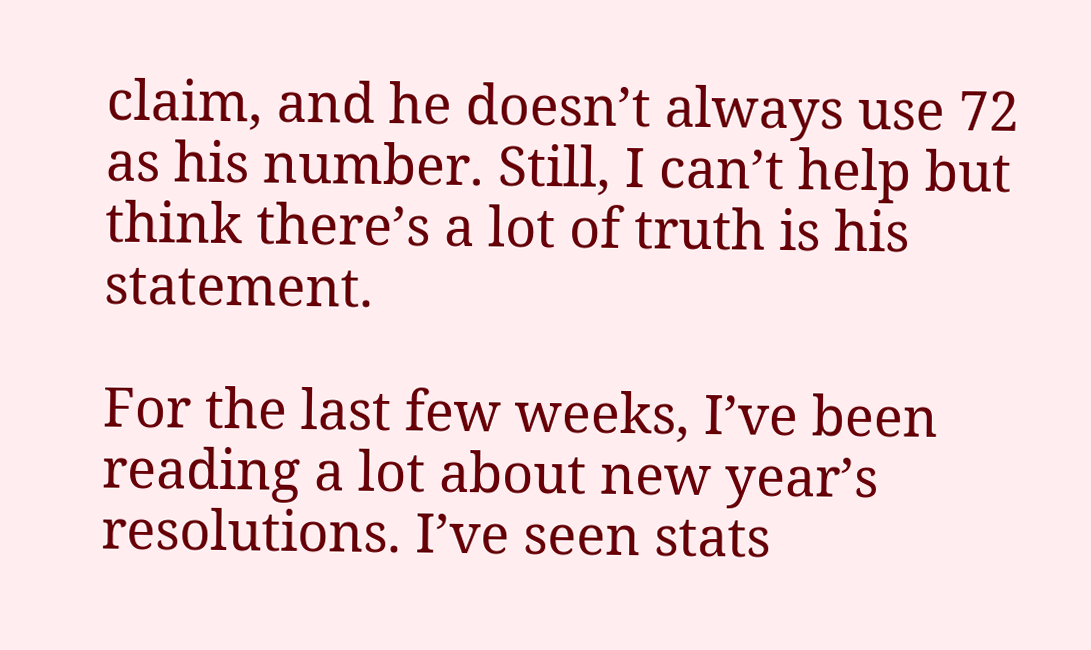claim, and he doesn’t always use 72 as his number. Still, I can’t help but think there’s a lot of truth is his statement.

For the last few weeks, I’ve been reading a lot about new year’s resolutions. I’ve seen stats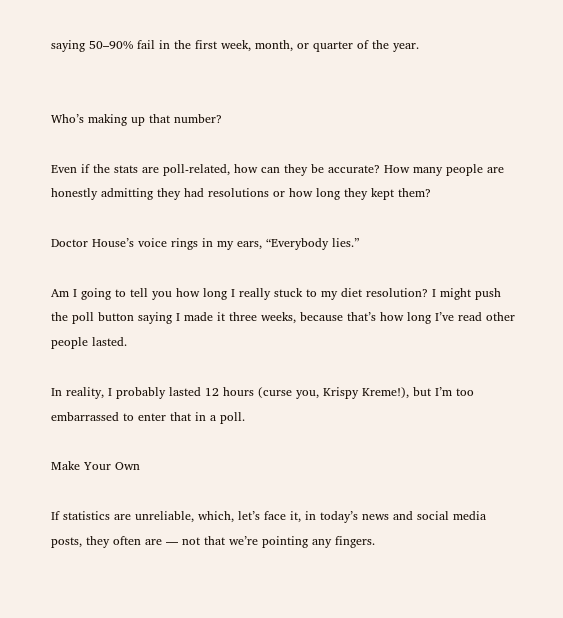saying 50–90% fail in the first week, month, or quarter of the year.


Who’s making up that number?

Even if the stats are poll-related, how can they be accurate? How many people are honestly admitting they had resolutions or how long they kept them?

Doctor House’s voice rings in my ears, “Everybody lies.”

Am I going to tell you how long I really stuck to my diet resolution? I might push the poll button saying I made it three weeks, because that’s how long I’ve read other people lasted.

In reality, I probably lasted 12 hours (curse you, Krispy Kreme!), but I’m too embarrassed to enter that in a poll.

Make Your Own

If statistics are unreliable, which, let’s face it, in today’s news and social media posts, they often are — not that we’re pointing any fingers.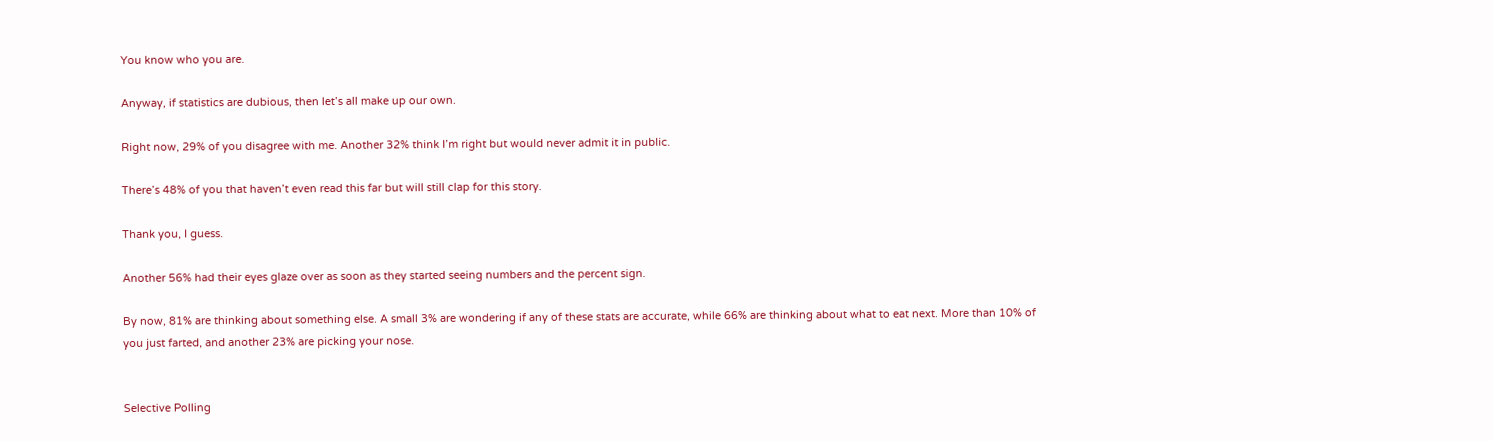You know who you are.

Anyway, if statistics are dubious, then let’s all make up our own.

Right now, 29% of you disagree with me. Another 32% think I’m right but would never admit it in public.

There’s 48% of you that haven’t even read this far but will still clap for this story.

Thank you, I guess.

Another 56% had their eyes glaze over as soon as they started seeing numbers and the percent sign.

By now, 81% are thinking about something else. A small 3% are wondering if any of these stats are accurate, while 66% are thinking about what to eat next. More than 10% of you just farted, and another 23% are picking your nose.


Selective Polling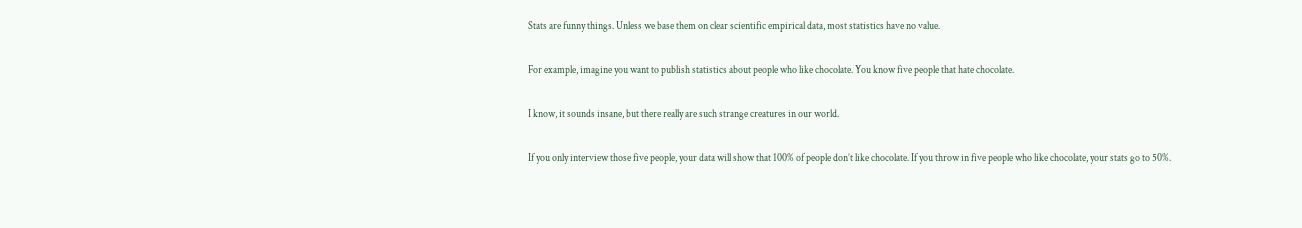Stats are funny things. Unless we base them on clear scientific empirical data, most statistics have no value.

For example, imagine you want to publish statistics about people who like chocolate. You know five people that hate chocolate.

I know, it sounds insane, but there really are such strange creatures in our world.

If you only interview those five people, your data will show that 100% of people don’t like chocolate. If you throw in five people who like chocolate, your stats go to 50%.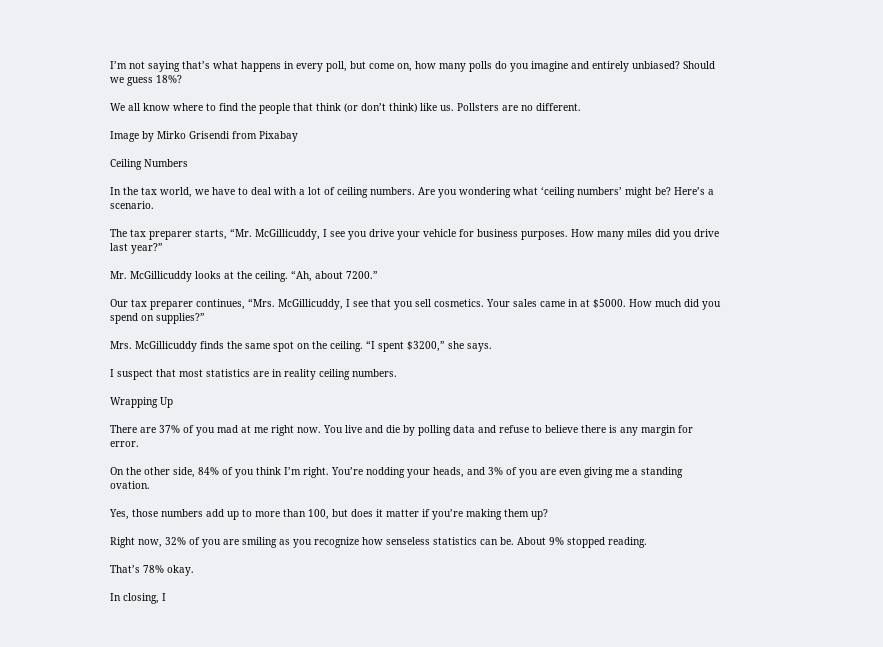I’m not saying that’s what happens in every poll, but come on, how many polls do you imagine and entirely unbiased? Should we guess 18%?

We all know where to find the people that think (or don’t think) like us. Pollsters are no different.

Image by Mirko Grisendi from Pixabay

Ceiling Numbers

In the tax world, we have to deal with a lot of ceiling numbers. Are you wondering what ‘ceiling numbers’ might be? Here’s a scenario.

The tax preparer starts, “Mr. McGillicuddy, I see you drive your vehicle for business purposes. How many miles did you drive last year?”

Mr. McGillicuddy looks at the ceiling. “Ah, about 7200.”

Our tax preparer continues, “Mrs. McGillicuddy, I see that you sell cosmetics. Your sales came in at $5000. How much did you spend on supplies?”

Mrs. McGillicuddy finds the same spot on the ceiling. “I spent $3200,” she says.

I suspect that most statistics are in reality ceiling numbers.

Wrapping Up

There are 37% of you mad at me right now. You live and die by polling data and refuse to believe there is any margin for error.

On the other side, 84% of you think I’m right. You’re nodding your heads, and 3% of you are even giving me a standing ovation.

Yes, those numbers add up to more than 100, but does it matter if you’re making them up?

Right now, 32% of you are smiling as you recognize how senseless statistics can be. About 9% stopped reading.

That’s 78% okay.

In closing, I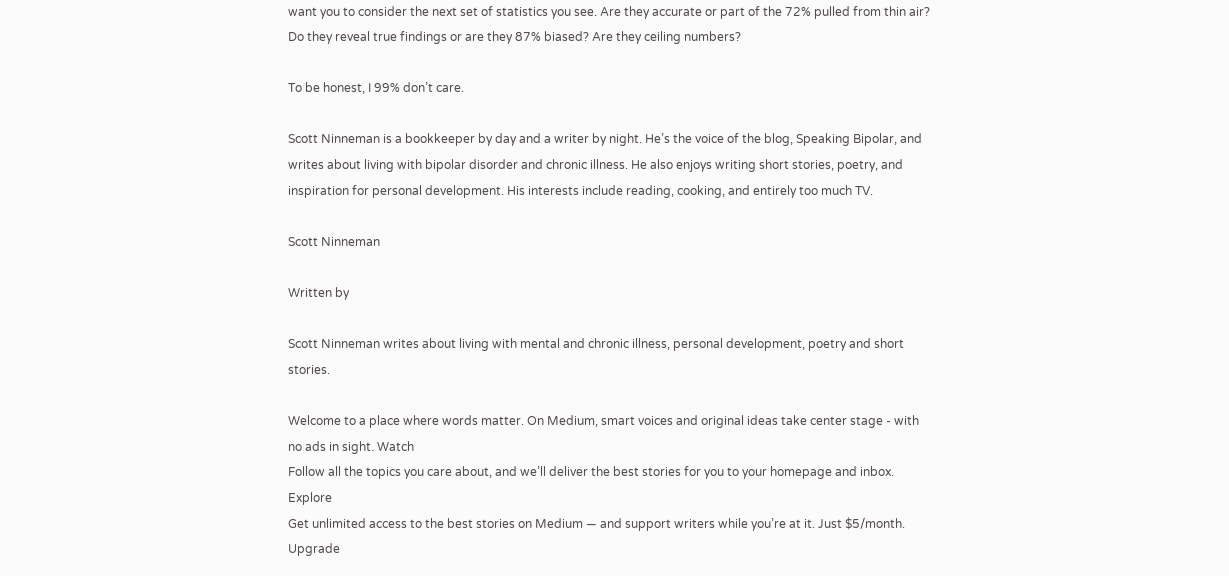want you to consider the next set of statistics you see. Are they accurate or part of the 72% pulled from thin air? Do they reveal true findings or are they 87% biased? Are they ceiling numbers?

To be honest, I 99% don’t care.

Scott Ninneman is a bookkeeper by day and a writer by night. He’s the voice of the blog, Speaking Bipolar, and writes about living with bipolar disorder and chronic illness. He also enjoys writing short stories, poetry, and inspiration for personal development. His interests include reading, cooking, and entirely too much TV.

Scott Ninneman

Written by

Scott Ninneman writes about living with mental and chronic illness, personal development, poetry and short stories.

Welcome to a place where words matter. On Medium, smart voices and original ideas take center stage - with no ads in sight. Watch
Follow all the topics you care about, and we’ll deliver the best stories for you to your homepage and inbox. Explore
Get unlimited access to the best stories on Medium — and support writers while you’re at it. Just $5/month. Upgrade